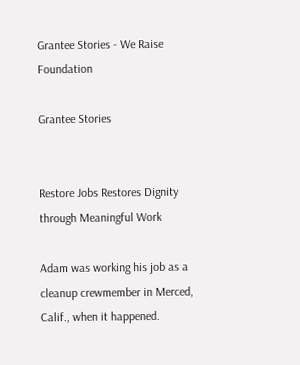Grantee Stories - We Raise Foundation

Grantee Stories


Restore Jobs Restores Dignity through Meaningful Work

Adam was working his job as a cleanup crewmember in Merced, Calif., when it happened.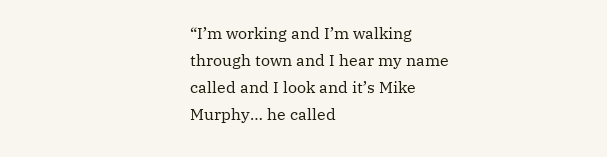“I’m working and I’m walking through town and I hear my name called and I look and it’s Mike Murphy… he called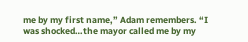me by my first name,” Adam remembers. “I was shocked…the mayor called me by my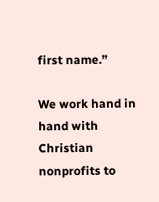first name.”

We work hand in hand with Christian nonprofits to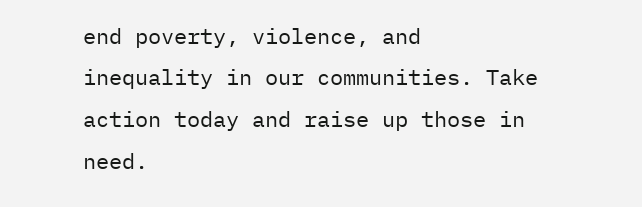end poverty, violence, and inequality in our communities. Take action today and raise up those in need.